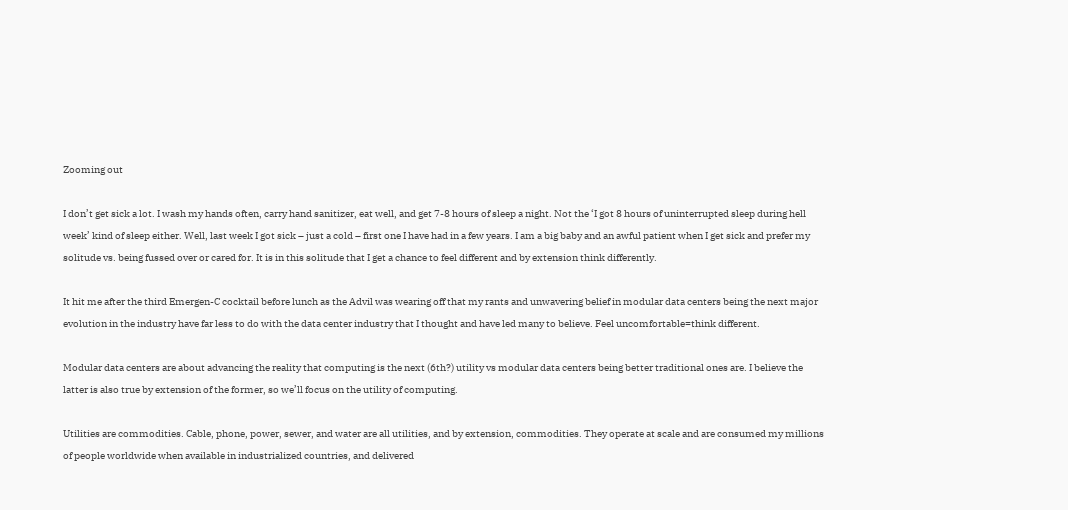Zooming out

I don’t get sick a lot. I wash my hands often, carry hand sanitizer, eat well, and get 7-8 hours of sleep a night. Not the ‘I got 8 hours of uninterrupted sleep during hell week’ kind of sleep either. Well, last week I got sick – just a cold – first one I have had in a few years. I am a big baby and an awful patient when I get sick and prefer my solitude vs. being fussed over or cared for. It is in this solitude that I get a chance to feel different and by extension think differently.

It hit me after the third Emergen-C cocktail before lunch as the Advil was wearing off that my rants and unwavering belief in modular data centers being the next major evolution in the industry have far less to do with the data center industry that I thought and have led many to believe. Feel uncomfortable=think different.

Modular data centers are about advancing the reality that computing is the next (6th?) utility vs modular data centers being better traditional ones are. I believe the latter is also true by extension of the former, so we’ll focus on the utility of computing.

Utilities are commodities. Cable, phone, power, sewer, and water are all utilities, and by extension, commodities. They operate at scale and are consumed my millions of people worldwide when available in industrialized countries, and delivered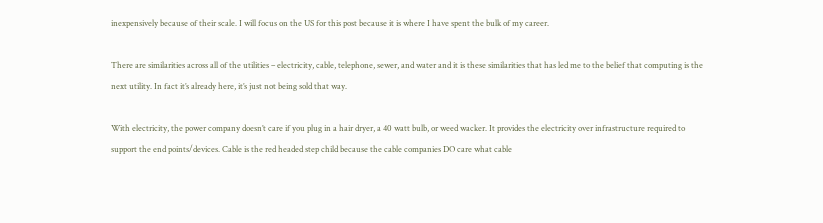inexpensively because of their scale. I will focus on the US for this post because it is where I have spent the bulk of my career.

There are similarities across all of the utilities – electricity, cable, telephone, sewer, and water and it is these similarities that has led me to the belief that computing is the next utility. In fact it’s already here, it’s just not being sold that way.

With electricity, the power company doesn’t care if you plug in a hair dryer, a 40 watt bulb, or weed wacker. It provides the electricity over infrastructure required to support the end points/devices. Cable is the red headed step child because the cable companies DO care what cable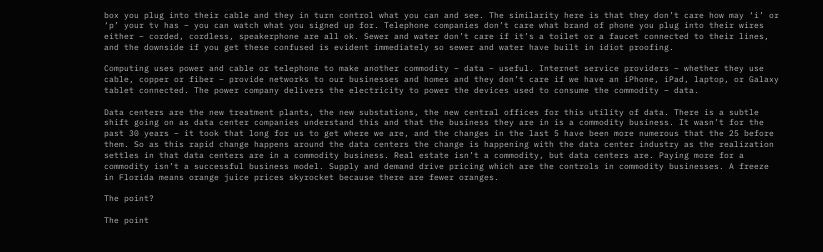box you plug into their cable and they in turn control what you can and see. The similarity here is that they don’t care how may ‘i’ or ‘p’ your tv has – you can watch what you signed up for. Telephone companies don’t care what brand of phone you plug into their wires either – corded, cordless, speakerphone are all ok. Sewer and water don’t care if it’s a toilet or a faucet connected to their lines, and the downside if you get these confused is evident immediately so sewer and water have built in idiot proofing.

Computing uses power and cable or telephone to make another commodity – data – useful. Internet service providers – whether they use cable, copper or fiber – provide networks to our businesses and homes and they don’t care if we have an iPhone, iPad, laptop, or Galaxy tablet connected. The power company delivers the electricity to power the devices used to consume the commodity – data.

Data centers are the new treatment plants, the new substations, the new central offices for this utility of data. There is a subtle shift going on as data center companies understand this and that the business they are in is a commodity business. It wasn’t for the past 30 years – it took that long for us to get where we are, and the changes in the last 5 have been more numerous that the 25 before them. So as this rapid change happens around the data centers the change is happening with the data center industry as the realization settles in that data centers are in a commodity business. Real estate isn’t a commodity, but data centers are. Paying more for a commodity isn’t a successful business model. Supply and demand drive pricing which are the controls in commodity businesses. A freeze in Florida means orange juice prices skyrocket because there are fewer oranges.

The point?

The point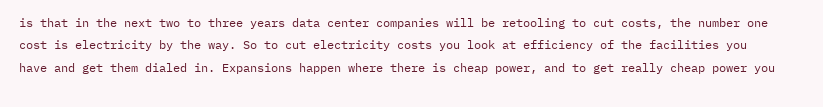is that in the next two to three years data center companies will be retooling to cut costs, the number one cost is electricity by the way. So to cut electricity costs you look at efficiency of the facilities you have and get them dialed in. Expansions happen where there is cheap power, and to get really cheap power you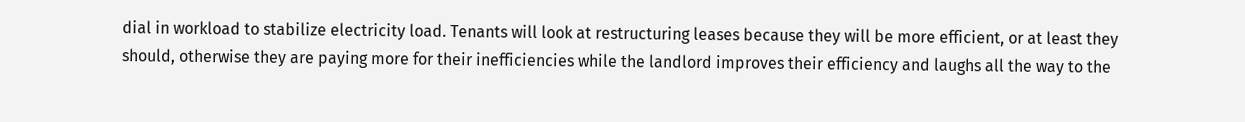dial in workload to stabilize electricity load. Tenants will look at restructuring leases because they will be more efficient, or at least they should, otherwise they are paying more for their inefficiencies while the landlord improves their efficiency and laughs all the way to the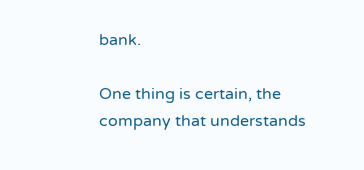bank.

One thing is certain, the company that understands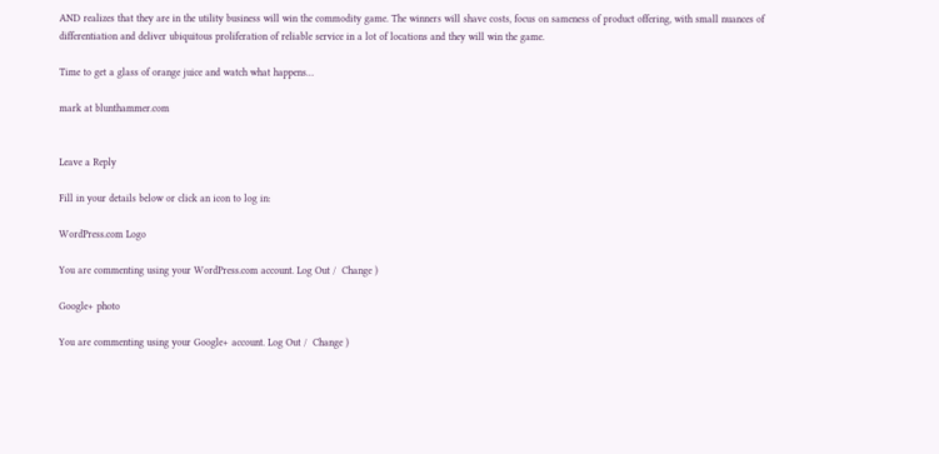AND realizes that they are in the utility business will win the commodity game. The winners will shave costs, focus on sameness of product offering, with small nuances of differentiation and deliver ubiquitous proliferation of reliable service in a lot of locations and they will win the game.

Time to get a glass of orange juice and watch what happens…

mark at blunthammer.com


Leave a Reply

Fill in your details below or click an icon to log in:

WordPress.com Logo

You are commenting using your WordPress.com account. Log Out /  Change )

Google+ photo

You are commenting using your Google+ account. Log Out /  Change )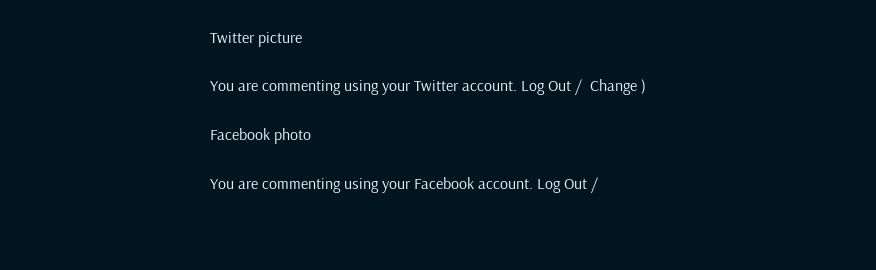Twitter picture

You are commenting using your Twitter account. Log Out /  Change )

Facebook photo

You are commenting using your Facebook account. Log Out /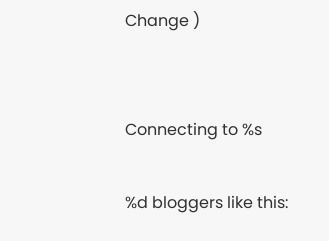Change )


Connecting to %s

%d bloggers like this: